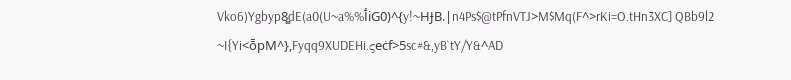Vko6)Ygbyp8͚dE(a0(U~a%%ٲiG0)^{y!~HɈB.|n4Ps$@tPfnVTJ>M$Mq(F^>rKi=O.tHn3XC] QBb9l2 ~I{Yi<ȭpM^},Fyqq9XUDEHi.ςeċf>5sc#&,yB`tY/Y&^AD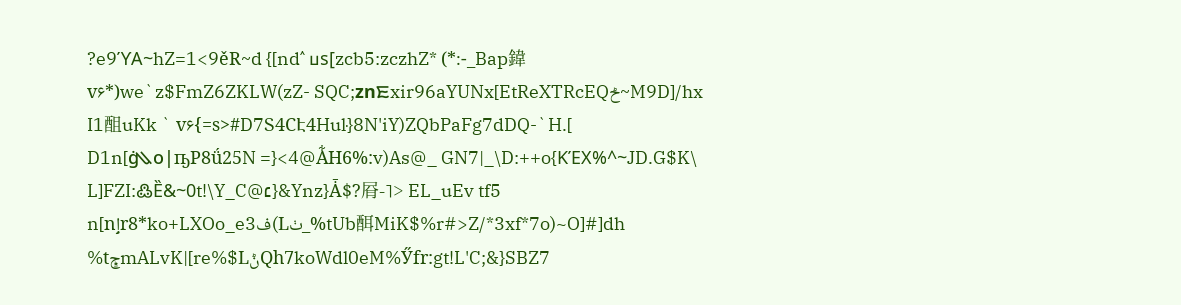?e9ϓA~hZ=1<9ěR~d {[nd˄ ߎs[zcb5:zczhZ* (*։-_Bap鍏v۶*)we`z$FmZ6ZKLW(zZ- SQC;znꯐxir96aYUNx[EtReXTRcEQݲ~M9D]/hx I1䣯uKk ` v۶{=ѕ>#D7Տ4CԷ4Huŀ}8N'iY)ZQbPaFg7dDQ-`H.[ D1n[ġܠo|ҧP8ǘ25N =}<4@A͋H6%:v)As@_ GN7|_\D:++o{KΈX%^~JD.G$K\ L]FZI:߷Ȅ&~0t!\Y_C@׆}&Ynz}Ǡ$?㞕-˥> EL_uEv tf5 n[nٳr8*ko+LXOo_e3ف(Lٺ_%tUb䣵MiK$%r#>Z/*3xf*7o)~O]#]dh %tݯmALvK|[re%$LݨQh7koWdl0eM%Ӳfr:gt!L'C;&}SBZ7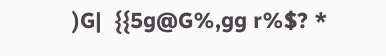)G|  {{5g@G%,gg r%$? *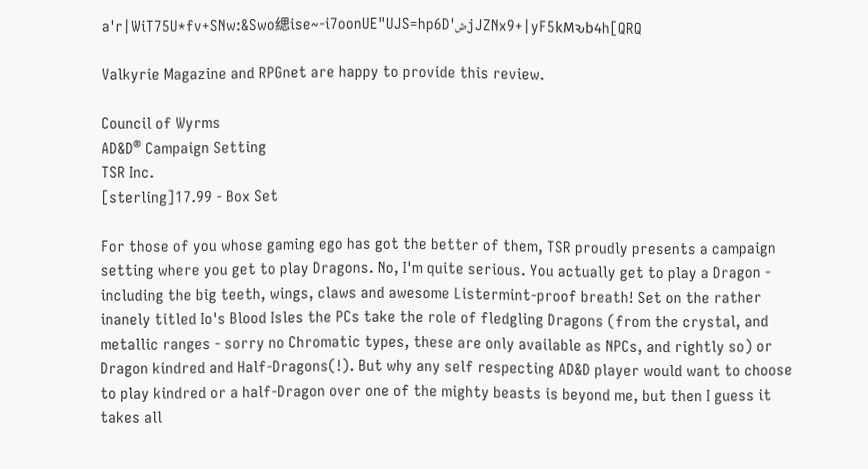a'r|WiT75U*fv+SNw:&Swo缌ise~-i7oonUE"UJS=hp6D'ڞjJZNx9+|yF5kMԅb4h[QRQ

Valkyrie Magazine and RPGnet are happy to provide this review.

Council of Wyrms
AD&D® Campaign Setting
TSR Inc.
[sterling]17.99 - Box Set

For those of you whose gaming ego has got the better of them, TSR proudly presents a campaign setting where you get to play Dragons. No, I'm quite serious. You actually get to play a Dragon - including the big teeth, wings, claws and awesome Listermint-proof breath! Set on the rather inanely titled Io's Blood Isles the PCs take the role of fledgling Dragons (from the crystal, and metallic ranges - sorry no Chromatic types, these are only available as NPCs, and rightly so) or Dragon kindred and Half-Dragons(!). But why any self respecting AD&D player would want to choose to play kindred or a half-Dragon over one of the mighty beasts is beyond me, but then I guess it takes all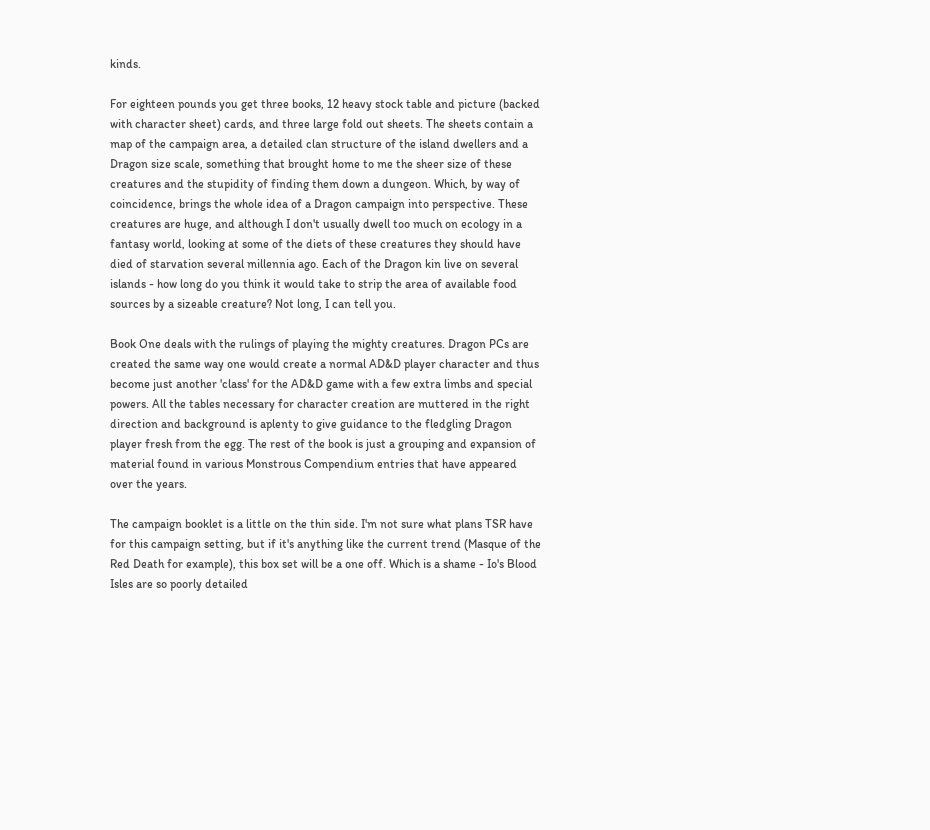kinds.

For eighteen pounds you get three books, 12 heavy stock table and picture (backed with character sheet) cards, and three large fold out sheets. The sheets contain a map of the campaign area, a detailed clan structure of the island dwellers and a Dragon size scale, something that brought home to me the sheer size of these creatures and the stupidity of finding them down a dungeon. Which, by way of coincidence, brings the whole idea of a Dragon campaign into perspective. These creatures are huge, and although I don't usually dwell too much on ecology in a fantasy world, looking at some of the diets of these creatures they should have died of starvation several millennia ago. Each of the Dragon kin live on several islands - how long do you think it would take to strip the area of available food sources by a sizeable creature? Not long, I can tell you.

Book One deals with the rulings of playing the mighty creatures. Dragon PCs are created the same way one would create a normal AD&D player character and thus become just another 'class' for the AD&D game with a few extra limbs and special powers. All the tables necessary for character creation are muttered in the right direction and background is aplenty to give guidance to the fledgling Dragon player fresh from the egg. The rest of the book is just a grouping and expansion of material found in various Monstrous Compendium entries that have appeared over the years.

The campaign booklet is a little on the thin side. I'm not sure what plans TSR have for this campaign setting, but if it's anything like the current trend (Masque of the Red Death for example), this box set will be a one off. Which is a shame - Io's Blood Isles are so poorly detailed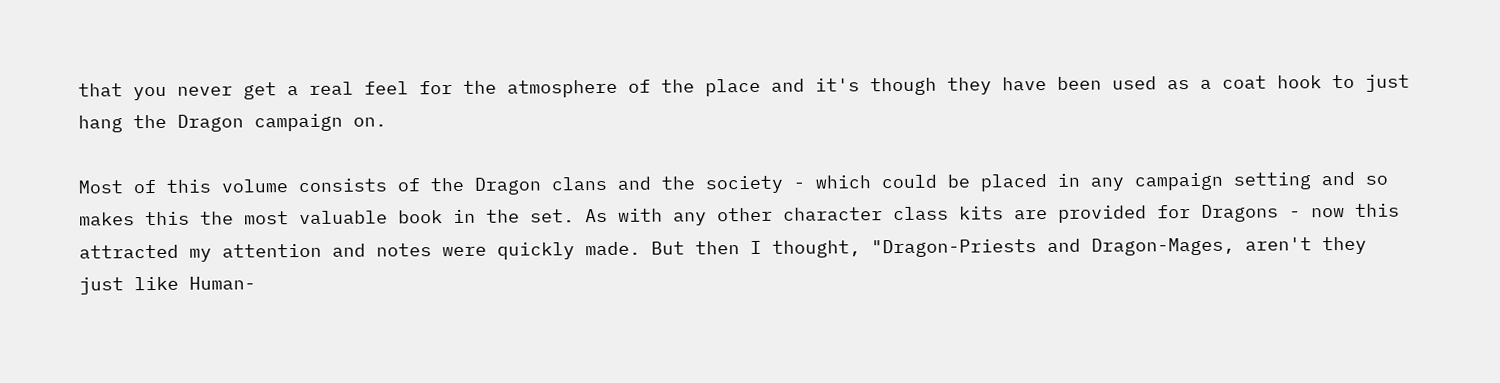that you never get a real feel for the atmosphere of the place and it's though they have been used as a coat hook to just hang the Dragon campaign on.

Most of this volume consists of the Dragon clans and the society - which could be placed in any campaign setting and so makes this the most valuable book in the set. As with any other character class kits are provided for Dragons - now this attracted my attention and notes were quickly made. But then I thought, "Dragon-Priests and Dragon-Mages, aren't they just like Human-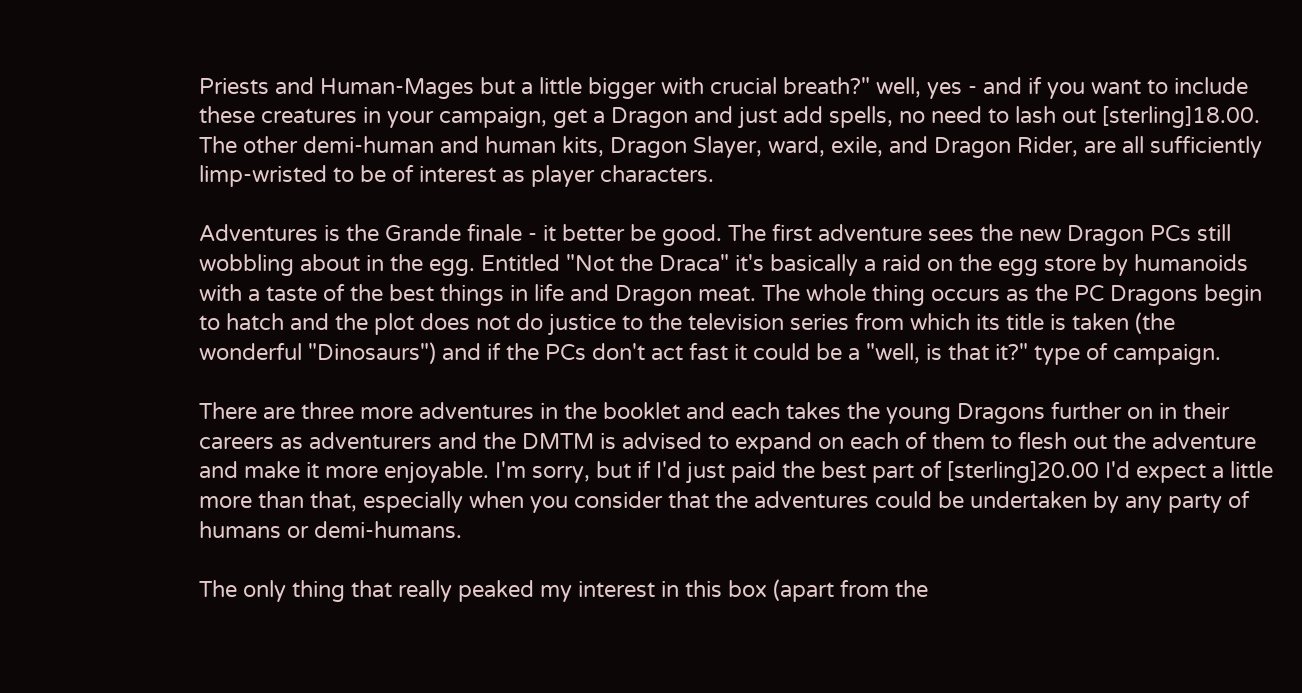Priests and Human-Mages but a little bigger with crucial breath?" well, yes - and if you want to include these creatures in your campaign, get a Dragon and just add spells, no need to lash out [sterling]18.00. The other demi-human and human kits, Dragon Slayer, ward, exile, and Dragon Rider, are all sufficiently limp-wristed to be of interest as player characters.

Adventures is the Grande finale - it better be good. The first adventure sees the new Dragon PCs still wobbling about in the egg. Entitled "Not the Draca" it's basically a raid on the egg store by humanoids with a taste of the best things in life and Dragon meat. The whole thing occurs as the PC Dragons begin to hatch and the plot does not do justice to the television series from which its title is taken (the wonderful "Dinosaurs") and if the PCs don't act fast it could be a "well, is that it?" type of campaign.

There are three more adventures in the booklet and each takes the young Dragons further on in their careers as adventurers and the DMTM is advised to expand on each of them to flesh out the adventure and make it more enjoyable. I'm sorry, but if I'd just paid the best part of [sterling]20.00 I'd expect a little more than that, especially when you consider that the adventures could be undertaken by any party of humans or demi-humans.

The only thing that really peaked my interest in this box (apart from the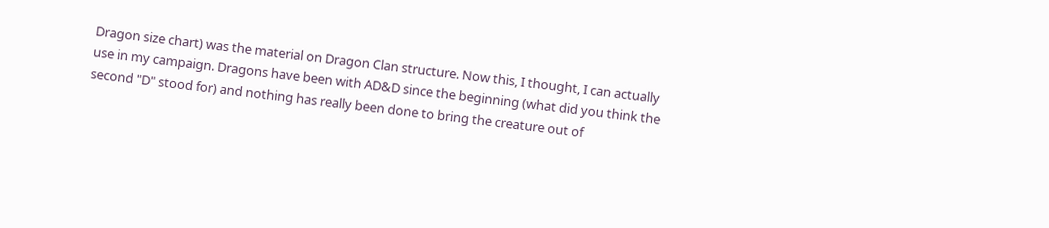Dragon size chart) was the material on Dragon Clan structure. Now this, I thought, I can actually use in my campaign. Dragons have been with AD&D since the beginning (what did you think the second "D" stood for) and nothing has really been done to bring the creature out of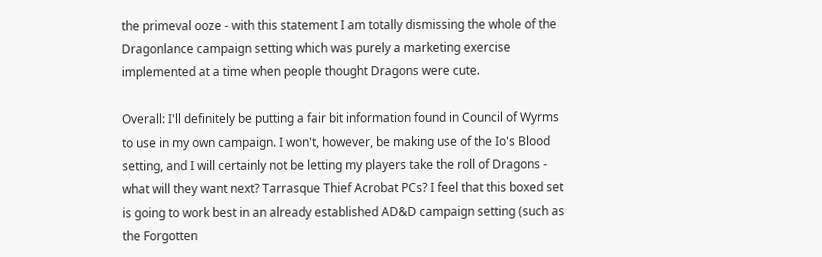the primeval ooze - with this statement I am totally dismissing the whole of the Dragonlance campaign setting which was purely a marketing exercise implemented at a time when people thought Dragons were cute.

Overall: I'll definitely be putting a fair bit information found in Council of Wyrms to use in my own campaign. I won't, however, be making use of the Io's Blood setting, and I will certainly not be letting my players take the roll of Dragons - what will they want next? Tarrasque Thief Acrobat PCs? I feel that this boxed set is going to work best in an already established AD&D campaign setting (such as the Forgotten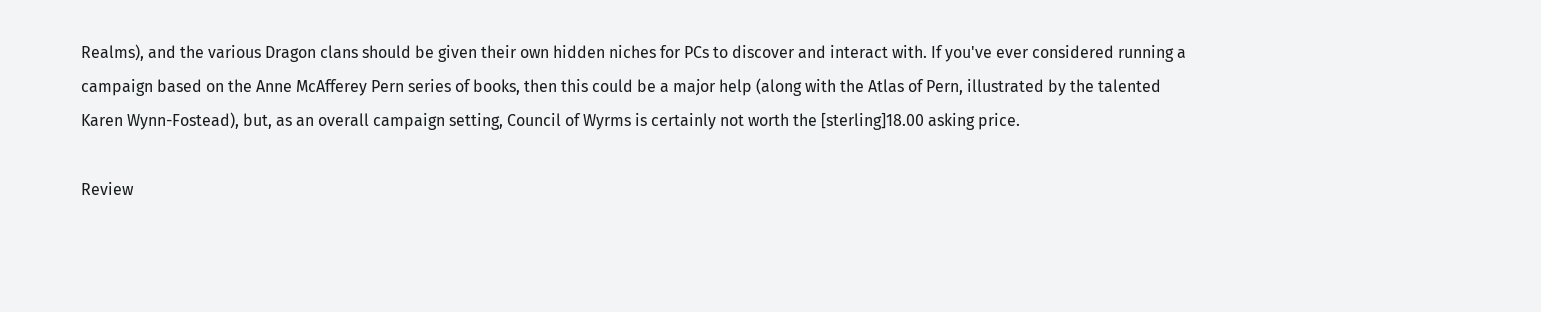Realms), and the various Dragon clans should be given their own hidden niches for PCs to discover and interact with. If you've ever considered running a campaign based on the Anne McAfferey Pern series of books, then this could be a major help (along with the Atlas of Pern, illustrated by the talented Karen Wynn-Fostead), but, as an overall campaign setting, Council of Wyrms is certainly not worth the [sterling]18.00 asking price.

Review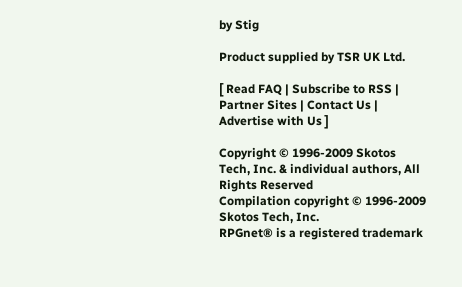by Stig

Product supplied by TSR UK Ltd.

[ Read FAQ | Subscribe to RSS | Partner Sites | Contact Us | Advertise with Us ]

Copyright © 1996-2009 Skotos Tech, Inc. & individual authors, All Rights Reserved
Compilation copyright © 1996-2009 Skotos Tech, Inc.
RPGnet® is a registered trademark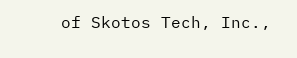of Skotos Tech, Inc.,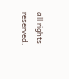all rights reserved.